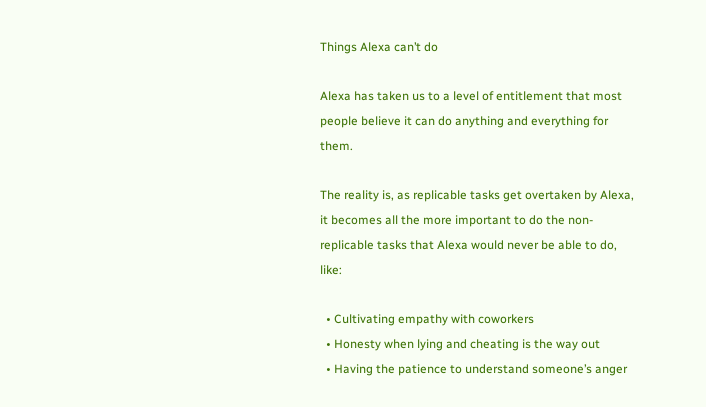Things Alexa can’t do

Alexa has taken us to a level of entitlement that most people believe it can do anything and everything for them.

The reality is, as replicable tasks get overtaken by Alexa, it becomes all the more important to do the non-replicable tasks that Alexa would never be able to do, like:

  • Cultivating empathy with coworkers
  • Honesty when lying and cheating is the way out
  • Having the patience to understand someone’s anger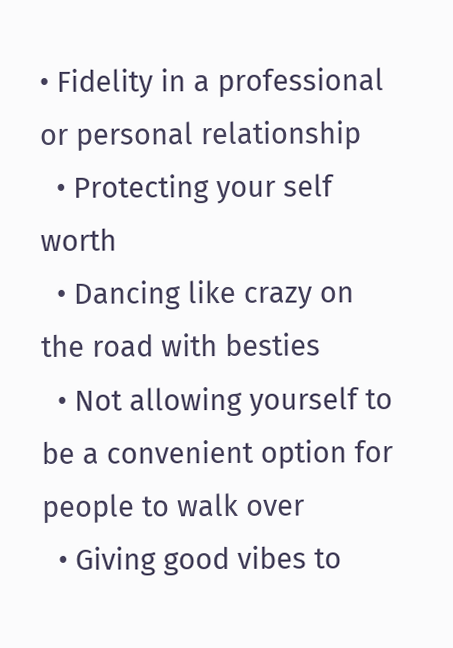• Fidelity in a professional or personal relationship
  • Protecting your self worth
  • Dancing like crazy on the road with besties
  • Not allowing yourself to be a convenient option for people to walk over
  • Giving good vibes to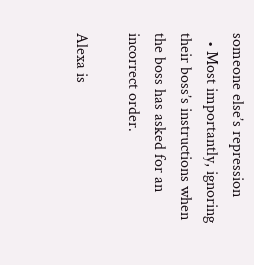someone else’s repression
  • Most importantly, ignoring their boss’s instructions when the boss has asked for an incorrect order.

Alexa is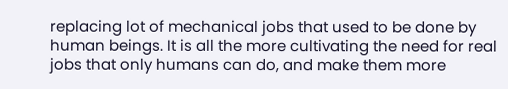replacing lot of mechanical jobs that used to be done by human beings. It is all the more cultivating the need for real jobs that only humans can do, and make them more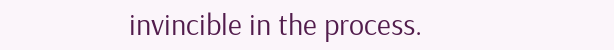invincible in the process.